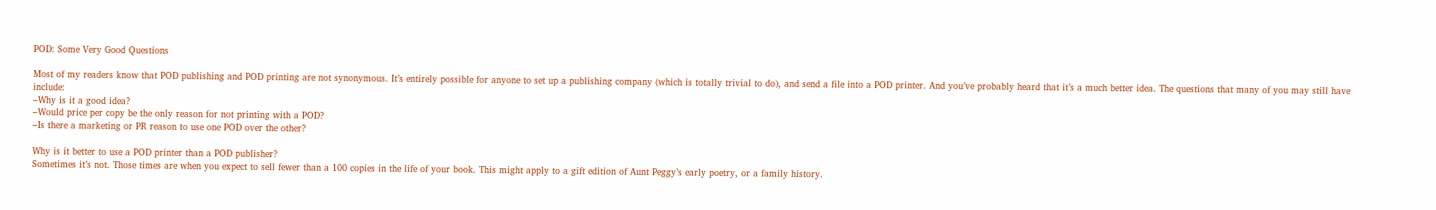POD: Some Very Good Questions

Most of my readers know that POD publishing and POD printing are not synonymous. It’s entirely possible for anyone to set up a publishing company (which is totally trivial to do), and send a file into a POD printer. And you’ve probably heard that it’s a much better idea. The questions that many of you may still have include:
–Why is it a good idea?
–Would price per copy be the only reason for not printing with a POD?
–Is there a marketing or PR reason to use one POD over the other?

Why is it better to use a POD printer than a POD publisher?
Sometimes it’s not. Those times are when you expect to sell fewer than a 100 copies in the life of your book. This might apply to a gift edition of Aunt Peggy’s early poetry, or a family history.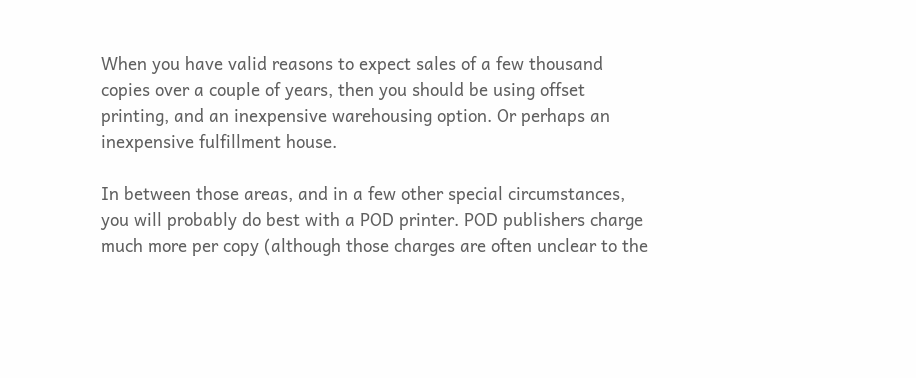When you have valid reasons to expect sales of a few thousand copies over a couple of years, then you should be using offset printing, and an inexpensive warehousing option. Or perhaps an inexpensive fulfillment house.

In between those areas, and in a few other special circumstances, you will probably do best with a POD printer. POD publishers charge much more per copy (although those charges are often unclear to the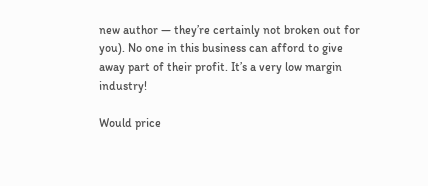new author — they’re certainly not broken out for you). No one in this business can afford to give away part of their profit. It’s a very low margin industry!

Would price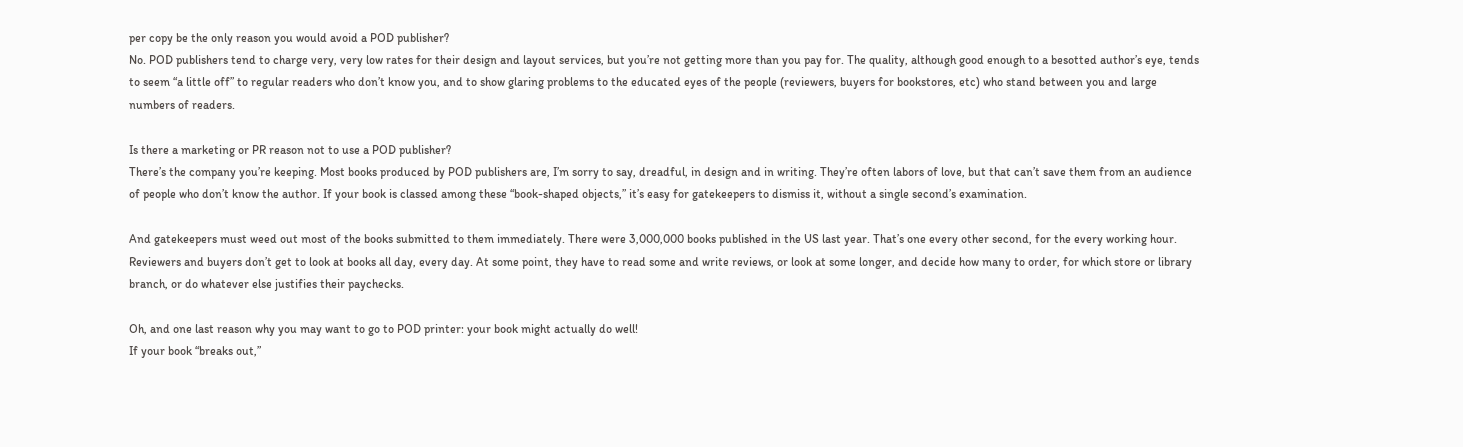per copy be the only reason you would avoid a POD publisher?
No. POD publishers tend to charge very, very low rates for their design and layout services, but you’re not getting more than you pay for. The quality, although good enough to a besotted author’s eye, tends to seem “a little off” to regular readers who don’t know you, and to show glaring problems to the educated eyes of the people (reviewers, buyers for bookstores, etc) who stand between you and large numbers of readers.

Is there a marketing or PR reason not to use a POD publisher?
There’s the company you’re keeping. Most books produced by POD publishers are, I’m sorry to say, dreadful, in design and in writing. They’re often labors of love, but that can’t save them from an audience of people who don’t know the author. If your book is classed among these “book-shaped objects,” it’s easy for gatekeepers to dismiss it, without a single second’s examination.

And gatekeepers must weed out most of the books submitted to them immediately. There were 3,000,000 books published in the US last year. That’s one every other second, for the every working hour. Reviewers and buyers don’t get to look at books all day, every day. At some point, they have to read some and write reviews, or look at some longer, and decide how many to order, for which store or library branch, or do whatever else justifies their paychecks.

Oh, and one last reason why you may want to go to POD printer: your book might actually do well!
If your book “breaks out,”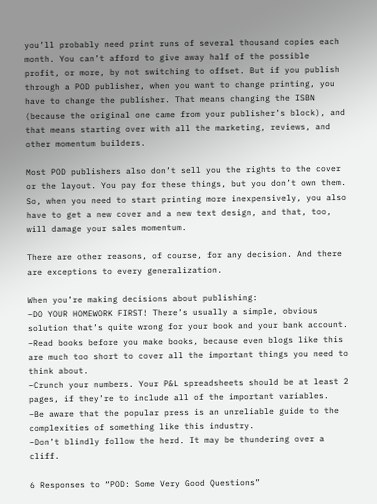you’ll probably need print runs of several thousand copies each month. You can’t afford to give away half of the possible profit, or more, by not switching to offset. But if you publish through a POD publisher, when you want to change printing, you have to change the publisher. That means changing the ISBN (because the original one came from your publisher’s block), and that means starting over with all the marketing, reviews, and other momentum builders.

Most POD publishers also don’t sell you the rights to the cover or the layout. You pay for these things, but you don’t own them. So, when you need to start printing more inexpensively, you also have to get a new cover and a new text design, and that, too, will damage your sales momentum.

There are other reasons, of course, for any decision. And there are exceptions to every generalization.

When you’re making decisions about publishing:
–DO YOUR HOMEWORK FIRST! There’s usually a simple, obvious solution that’s quite wrong for your book and your bank account.
–Read books before you make books, because even blogs like this are much too short to cover all the important things you need to think about.
–Crunch your numbers. Your P&L spreadsheets should be at least 2 pages, if they’re to include all of the important variables.
–Be aware that the popular press is an unreliable guide to the complexities of something like this industry.
–Don’t blindly follow the herd. It may be thundering over a cliff.

6 Responses to “POD: Some Very Good Questions”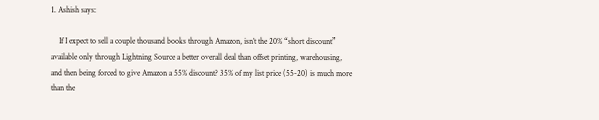1. Ashish says:

    If I expect to sell a couple thousand books through Amazon, isn’t the 20% “short discount” available only through Lightning Source a better overall deal than offset printing, warehousing, and then being forced to give Amazon a 55% discount? 35% of my list price (55-20) is much more than the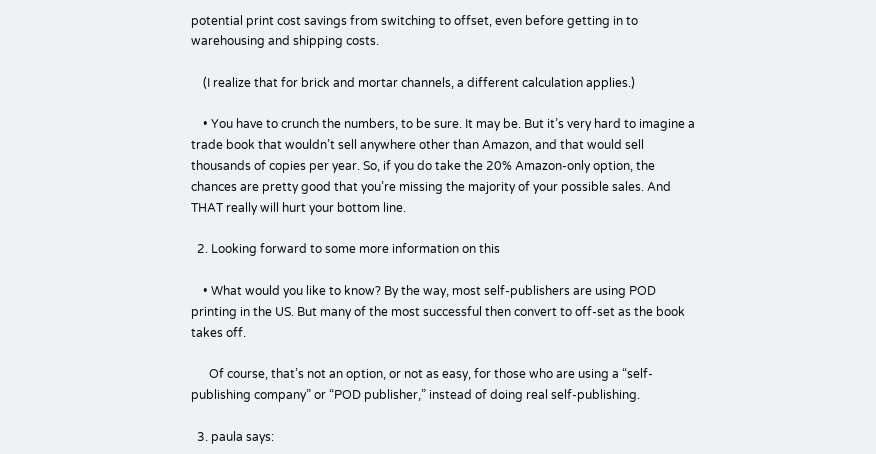potential print cost savings from switching to offset, even before getting in to warehousing and shipping costs.

    (I realize that for brick and mortar channels, a different calculation applies.)

    • You have to crunch the numbers, to be sure. It may be. But it’s very hard to imagine a trade book that wouldn’t sell anywhere other than Amazon, and that would sell thousands of copies per year. So, if you do take the 20% Amazon-only option, the chances are pretty good that you’re missing the majority of your possible sales. And THAT really will hurt your bottom line.

  2. Looking forward to some more information on this

    • What would you like to know? By the way, most self-publishers are using POD printing in the US. But many of the most successful then convert to off-set as the book takes off.

      Of course, that’s not an option, or not as easy, for those who are using a “self-publishing company” or “POD publisher,” instead of doing real self-publishing.

  3. paula says: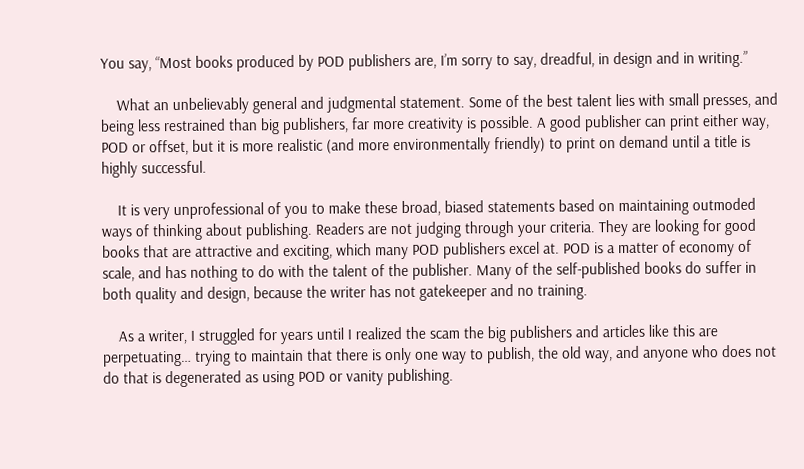You say, “Most books produced by POD publishers are, I’m sorry to say, dreadful, in design and in writing.”

    What an unbelievably general and judgmental statement. Some of the best talent lies with small presses, and being less restrained than big publishers, far more creativity is possible. A good publisher can print either way, POD or offset, but it is more realistic (and more environmentally friendly) to print on demand until a title is highly successful.

    It is very unprofessional of you to make these broad, biased statements based on maintaining outmoded ways of thinking about publishing. Readers are not judging through your criteria. They are looking for good books that are attractive and exciting, which many POD publishers excel at. POD is a matter of economy of scale, and has nothing to do with the talent of the publisher. Many of the self-published books do suffer in both quality and design, because the writer has not gatekeeper and no training.

    As a writer, I struggled for years until I realized the scam the big publishers and articles like this are perpetuating… trying to maintain that there is only one way to publish, the old way, and anyone who does not do that is degenerated as using POD or vanity publishing.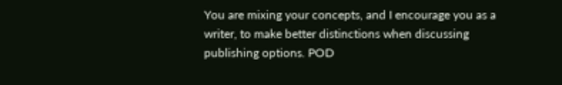You are mixing your concepts, and I encourage you as a writer, to make better distinctions when discussing publishing options. POD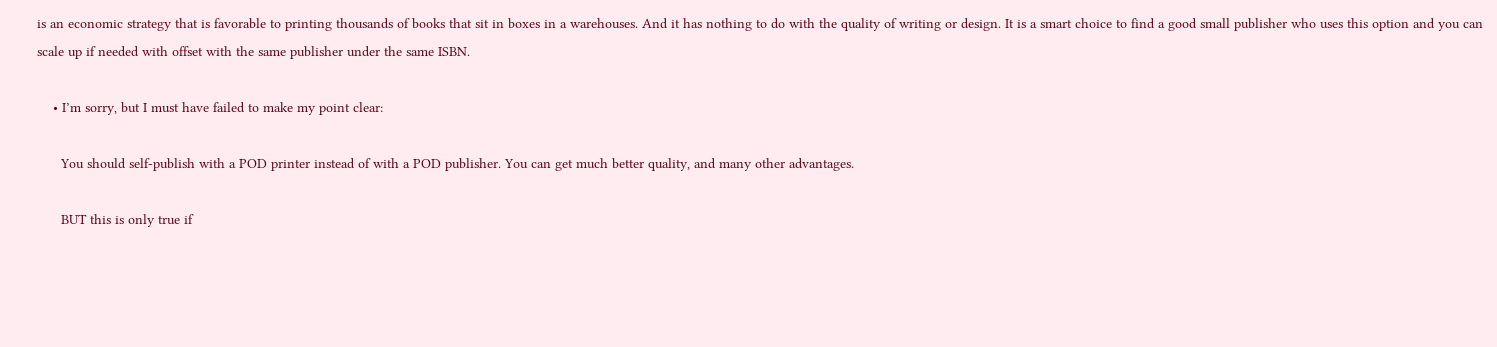is an economic strategy that is favorable to printing thousands of books that sit in boxes in a warehouses. And it has nothing to do with the quality of writing or design. It is a smart choice to find a good small publisher who uses this option and you can scale up if needed with offset with the same publisher under the same ISBN.

    • I’m sorry, but I must have failed to make my point clear:

      You should self-publish with a POD printer instead of with a POD publisher. You can get much better quality, and many other advantages.

      BUT this is only true if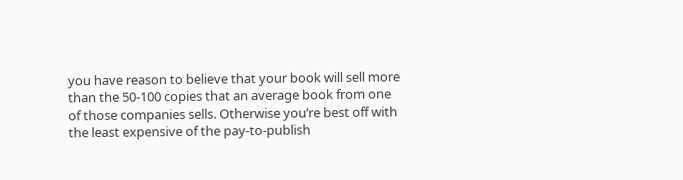you have reason to believe that your book will sell more than the 50-100 copies that an average book from one of those companies sells. Otherwise you’re best off with the least expensive of the pay-to-publish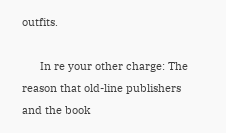outfits.

      In re your other charge: The reason that old-line publishers and the book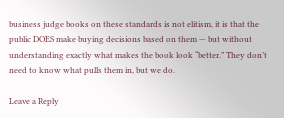business judge books on these standards is not elitism, it is that the public DOES make buying decisions based on them — but without understanding exactly what makes the book look “better.” They don’t need to know what pulls them in, but we do.

Leave a Reply